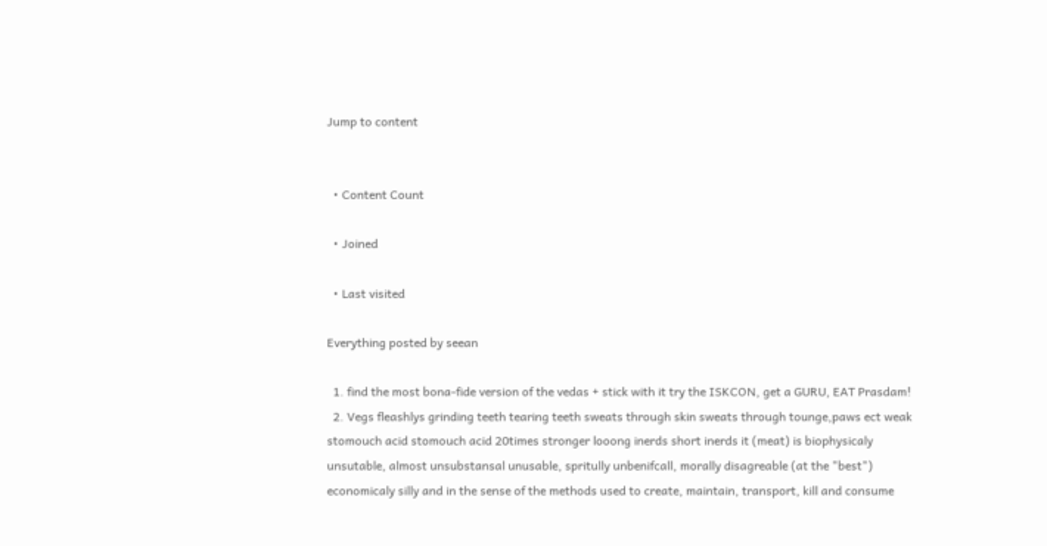Jump to content


  • Content Count

  • Joined

  • Last visited

Everything posted by seean

  1. find the most bona-fide version of the vedas + stick with it try the ISKCON, get a GURU, EAT Prasdam!
  2. Vegs fleashlys grinding teeth tearing teeth sweats through skin sweats through tounge,paws ect weak stomouch acid stomouch acid 20times stronger looong inerds short inerds it (meat) is biophysicaly unsutable, almost unsubstansal unusable, spritully unbenifcall, morally disagreable (at the "best") economicaly silly and in the sense of the methods used to create, maintain, transport, kill and consume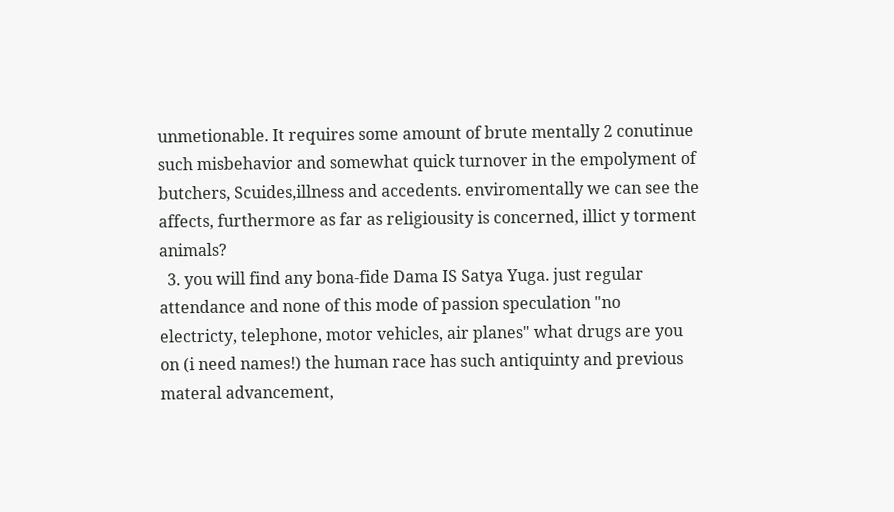unmetionable. It requires some amount of brute mentally 2 conutinue such misbehavior and somewhat quick turnover in the empolyment of butchers, Scuides,illness and accedents. enviromentally we can see the affects, furthermore as far as religiousity is concerned, illict y torment animals?
  3. you will find any bona-fide Dama IS Satya Yuga. just regular attendance and none of this mode of passion speculation "no electricty, telephone, motor vehicles, air planes" what drugs are you on (i need names!) the human race has such antiquinty and previous materal advancement,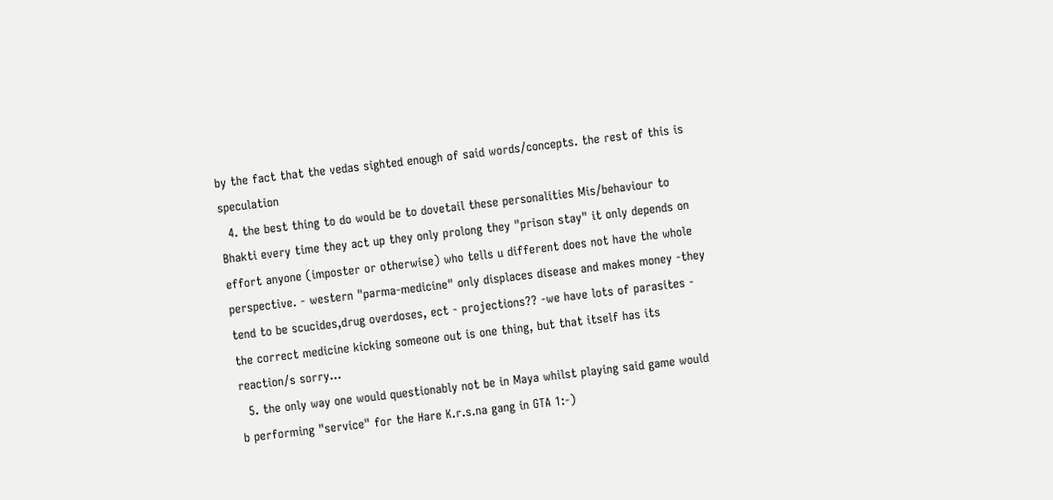by the fact that the vedas sighted enough of said words/concepts. the rest of this is speculation
  4. the best thing to do would be to dovetail these personalities Mis/behaviour to Bhakti every time they act up they only prolong they "prison stay" it only depends on effort anyone (imposter or otherwise) who tells u different does not have the whole perspective. - western "parma-medicine" only displaces disease and makes money -they tend to be scucides,drug overdoses, ect - projections?? -we have lots of parasites - the correct medicine kicking someone out is one thing, but that itself has its reaction/s sorry...
  5. the only way one would questionably not be in Maya whilst playing said game would b performing "service" for the Hare K.r.s.na gang in GTA 1:-)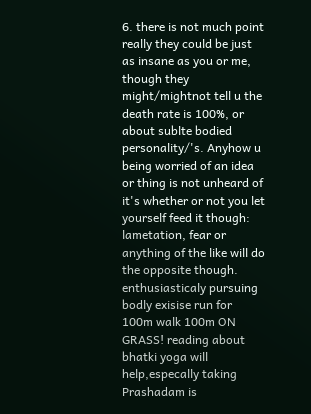6. there is not much point really they could be just as insane as you or me, though they might/mightnot tell u the death rate is 100%, or about sublte bodied personality/'s. Anyhow u being worried of an idea or thing is not unheard of it's whether or not you let yourself feed it though: lametation, fear or anything of the like will do the opposite though. enthusiasticaly pursuing bodly exisise run for 100m walk 100m ON GRASS! reading about bhatki yoga will help,especally taking Prashadam is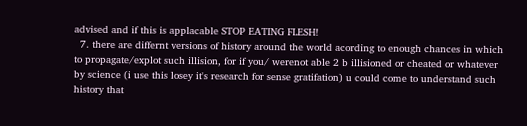advised and if this is applacable STOP EATING FLESH!
  7. there are differnt versions of history around the world acording to enough chances in which to propagate/explot such illision, for if you/ werenot able 2 b illisioned or cheated or whatever by science (i use this losey it's research for sense gratifation) u could come to understand such history that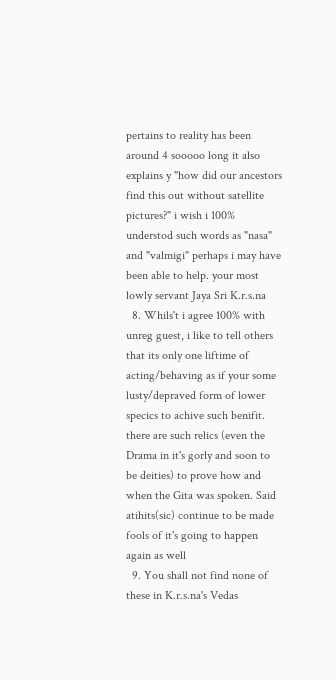pertains to reality has been around 4 sooooo long it also explains y "how did our ancestors find this out without satellite pictures?" i wish i 100% understod such words as "nasa" and "valmigi" perhaps i may have been able to help. your most lowly servant Jaya Sri K.r.s.na
  8. Whils't i agree 100% with unreg guest, i like to tell others that its only one liftime of acting/behaving as if your some lusty/depraved form of lower specics to achive such benifit. there are such relics (even the Drama in it's gorly and soon to be deities) to prove how and when the Gita was spoken. Said atihits(sic) continue to be made fools of it's going to happen again as well
  9. You shall not find none of these in K.r.s.na's Vedas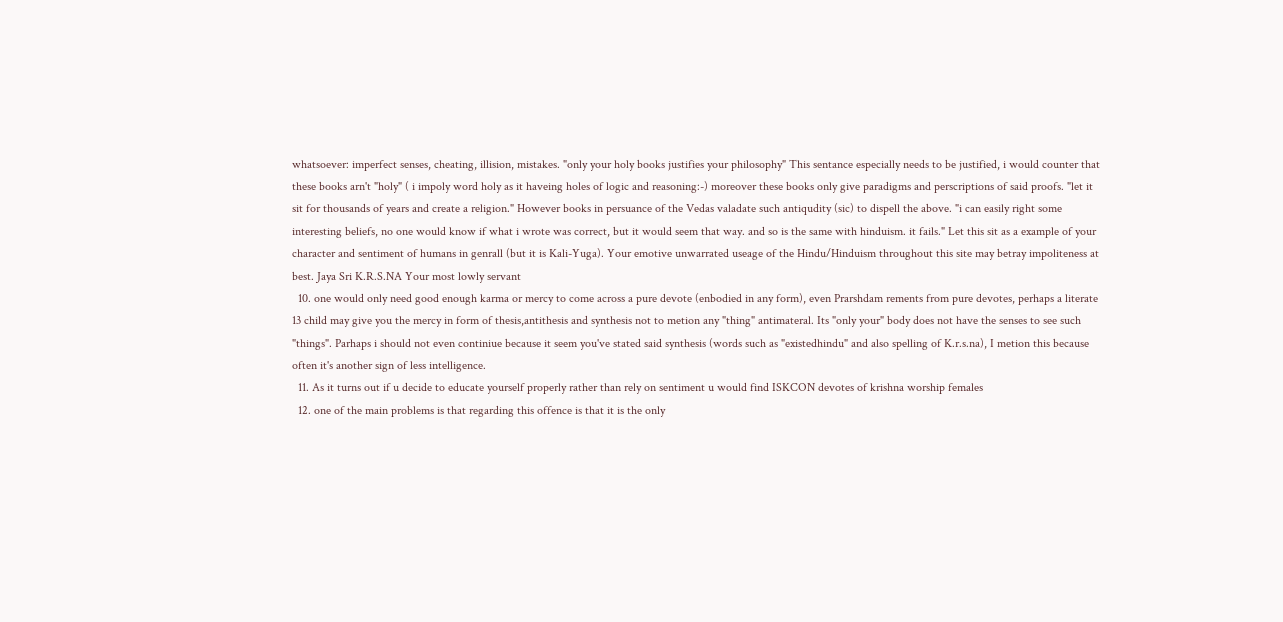whatsoever: imperfect senses, cheating, illision, mistakes. "only your holy books justifies your philosophy" This sentance especially needs to be justified, i would counter that these books arn't "holy" ( i impoly word holy as it haveing holes of logic and reasoning:-) moreover these books only give paradigms and perscriptions of said proofs. "let it sit for thousands of years and create a religion." However books in persuance of the Vedas valadate such antiqudity (sic) to dispell the above. "i can easily right some interesting beliefs, no one would know if what i wrote was correct, but it would seem that way. and so is the same with hinduism. it fails." Let this sit as a example of your character and sentiment of humans in genrall (but it is Kali-Yuga). Your emotive unwarrated useage of the Hindu/Hinduism throughout this site may betray impoliteness at best. Jaya Sri K.R.S.NA Your most lowly servant
  10. one would only need good enough karma or mercy to come across a pure devote (enbodied in any form), even Prarshdam rements from pure devotes, perhaps a literate 13 child may give you the mercy in form of thesis,antithesis and synthesis not to metion any "thing" antimateral. Its "only your" body does not have the senses to see such "things". Parhaps i should not even continiue because it seem you've stated said synthesis (words such as "existedhindu" and also spelling of K.r.s.na), I metion this because often it's another sign of less intelligence.
  11. As it turns out if u decide to educate yourself properly rather than rely on sentiment u would find ISKCON devotes of krishna worship females
  12. one of the main problems is that regarding this offence is that it is the only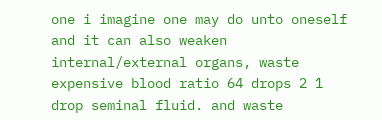one i imagine one may do unto oneself and it can also weaken internal/external organs, waste expensive blood ratio 64 drops 2 1 drop seminal fluid. and waste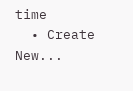time
  • Create New...